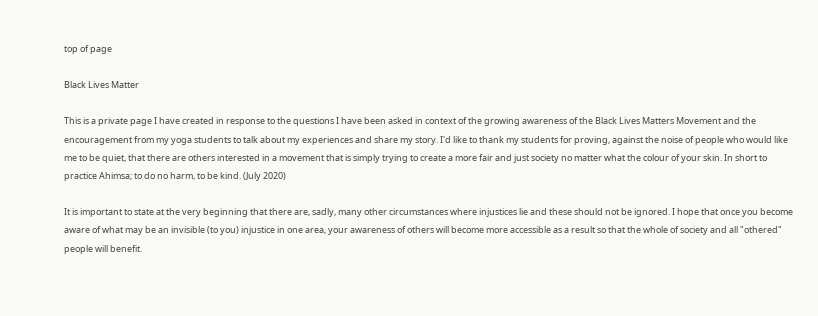top of page

Black Lives Matter

This is a private page I have created in response to the questions I have been asked in context of the growing awareness of the Black Lives Matters Movement and the encouragement from my yoga students to talk about my experiences and share my story. I'd like to thank my students for proving, against the noise of people who would like me to be quiet, that there are others interested in a movement that is simply trying to create a more fair and just society no matter what the colour of your skin. In short to practice Ahimsa; to do no harm, to be kind. (July 2020)

It is important to state at the very beginning that there are, sadly, many other circumstances where injustices lie and these should not be ignored. I hope that once you become aware of what may be an invisible (to you) injustice in one area, your awareness of others will become more accessible as a result so that the whole of society and all "othered" people will benefit.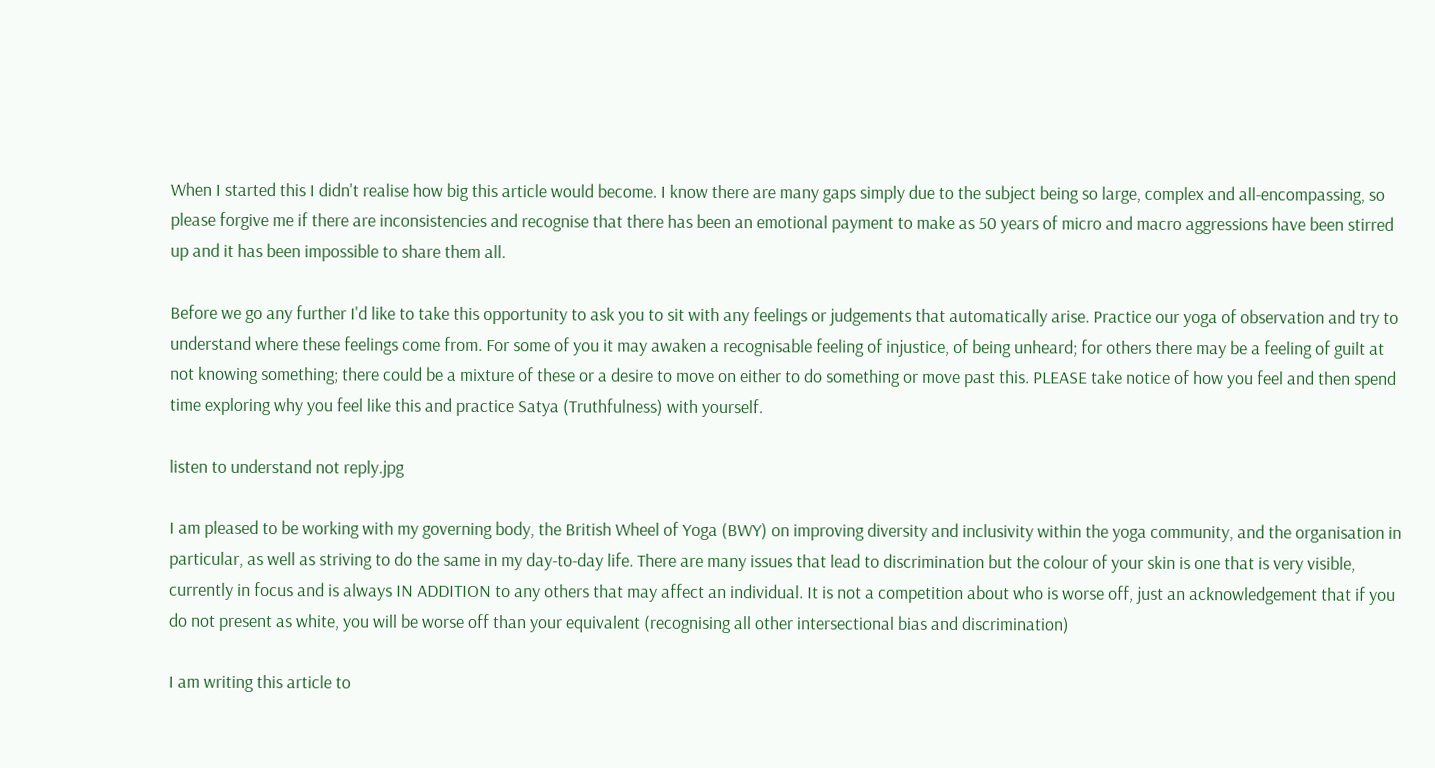When I started this I didn't realise how big this article would become. I know there are many gaps simply due to the subject being so large, complex and all-encompassing, so please forgive me if there are inconsistencies and recognise that there has been an emotional payment to make as 50 years of micro and macro aggressions have been stirred up and it has been impossible to share them all.

Before we go any further I'd like to take this opportunity to ask you to sit with any feelings or judgements that automatically arise. Practice our yoga of observation and try to understand where these feelings come from. For some of you it may awaken a recognisable feeling of injustice, of being unheard; for others there may be a feeling of guilt at not knowing something; there could be a mixture of these or a desire to move on either to do something or move past this. PLEASE take notice of how you feel and then spend time exploring why you feel like this and practice Satya (Truthfulness) with yourself.

listen to understand not reply.jpg

I am pleased to be working with my governing body, the British Wheel of Yoga (BWY) on improving diversity and inclusivity within the yoga community, and the organisation in particular, as well as striving to do the same in my day-to-day life. There are many issues that lead to discrimination but the colour of your skin is one that is very visible, currently in focus and is always IN ADDITION to any others that may affect an individual. It is not a competition about who is worse off, just an acknowledgement that if you do not present as white, you will be worse off than your equivalent (recognising all other intersectional bias and discrimination)

I am writing this article to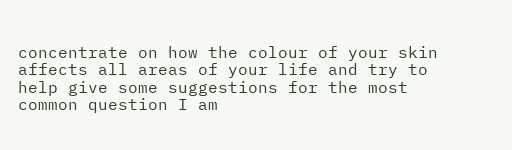concentrate on how the colour of your skin affects all areas of your life and try to help give some suggestions for the most common question I am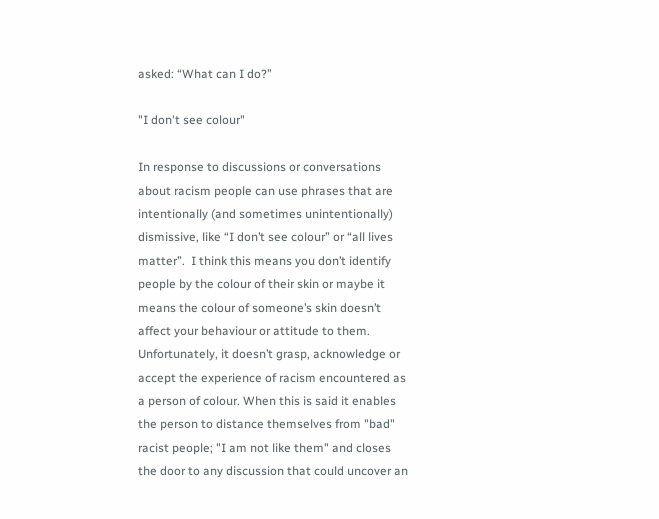asked: “What can I do?”

"I don't see colour"

In response to discussions or conversations about racism people can use phrases that are intentionally (and sometimes unintentionally) dismissive, like “I don’t see colour” or “all lives matter”.  I think this means you don’t identify people by the colour of their skin or maybe it means the colour of someone’s skin doesn’t affect your behaviour or attitude to them.  Unfortunately, it doesn’t grasp, acknowledge or accept the experience of racism encountered as a person of colour. When this is said it enables the person to distance themselves from "bad" racist people; "I am not like them" and closes the door to any discussion that could uncover an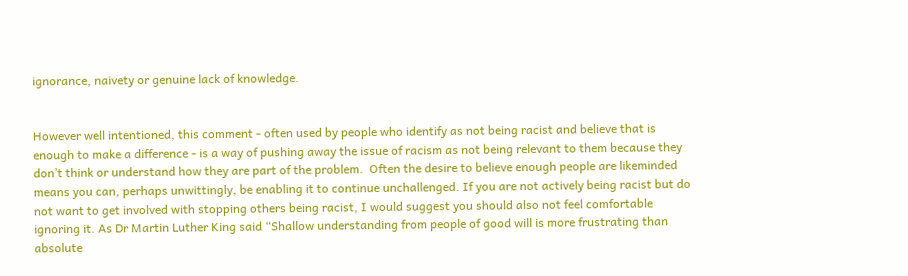ignorance, naivety or genuine lack of knowledge.


However well intentioned, this comment - often used by people who identify as not being racist and believe that is enough to make a difference - is a way of pushing away the issue of racism as not being relevant to them because they don’t think or understand how they are part of the problem.  Often the desire to believe enough people are likeminded means you can, perhaps unwittingly, be enabling it to continue unchallenged. If you are not actively being racist but do not want to get involved with stopping others being racist, I would suggest you should also not feel comfortable ignoring it. As Dr Martin Luther King said “Shallow understanding from people of good will is more frustrating than absolute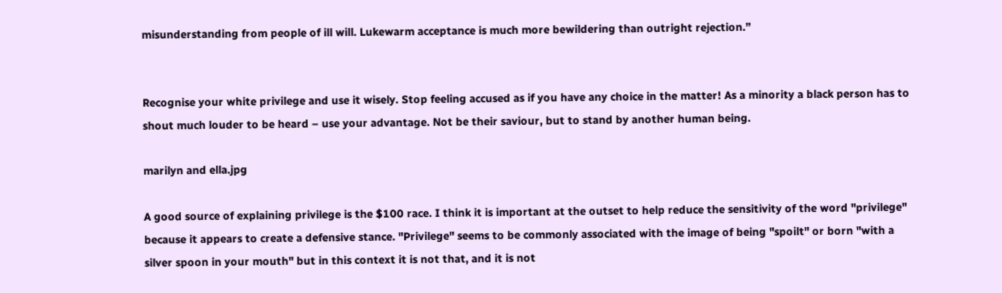misunderstanding from people of ill will. Lukewarm acceptance is much more bewildering than outright rejection.”


Recognise your white privilege and use it wisely. Stop feeling accused as if you have any choice in the matter! As a minority a black person has to shout much louder to be heard – use your advantage. Not be their saviour, but to stand by another human being.

marilyn and ella.jpg

A good source of explaining privilege is the $100 race. I think it is important at the outset to help reduce the sensitivity of the word "privilege" because it appears to create a defensive stance. "Privilege" seems to be commonly associated with the image of being "spoilt" or born "with a silver spoon in your mouth" but in this context it is not that, and it is not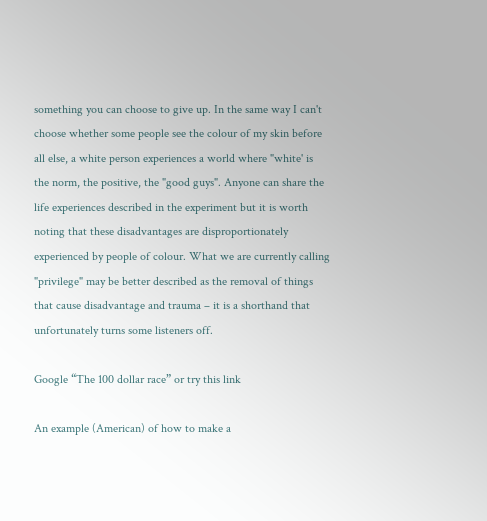something you can choose to give up. In the same way I can't choose whether some people see the colour of my skin before all else, a white person experiences a world where "white' is the norm, the positive, the "good guys". Anyone can share the life experiences described in the experiment but it is worth noting that these disadvantages are disproportionately experienced by people of colour. What we are currently calling "privilege" may be better described as the removal of things that cause disadvantage and trauma – it is a shorthand that unfortunately turns some listeners off.

Google “The 100 dollar race” or try this link

An example (American) of how to make a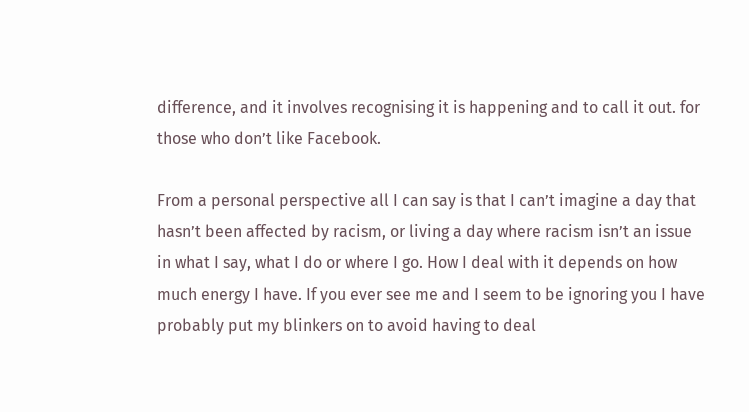difference, and it involves recognising it is happening and to call it out. for those who don’t like Facebook.

From a personal perspective all I can say is that I can’t imagine a day that hasn’t been affected by racism, or living a day where racism isn’t an issue in what I say, what I do or where I go. How I deal with it depends on how much energy I have. If you ever see me and I seem to be ignoring you I have probably put my blinkers on to avoid having to deal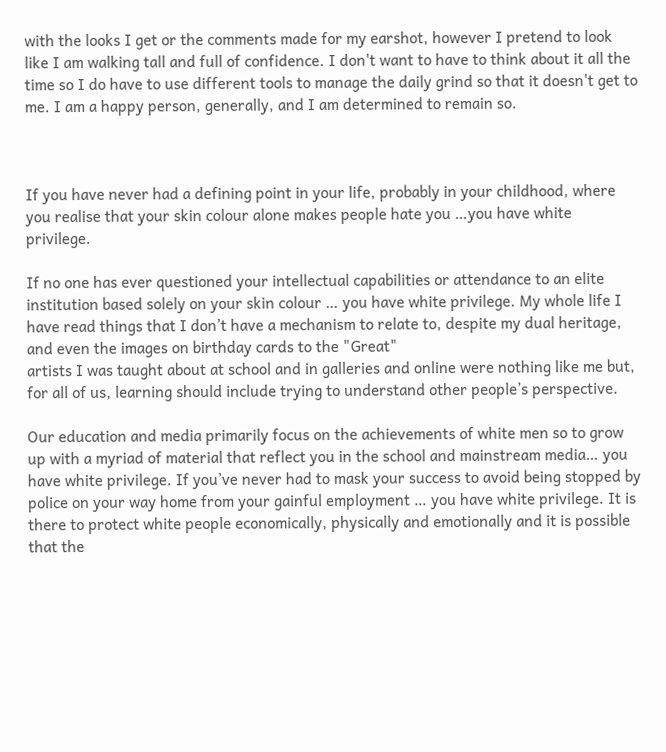with the looks I get or the comments made for my earshot, however I pretend to look like I am walking tall and full of confidence. I don't want to have to think about it all the time so I do have to use different tools to manage the daily grind so that it doesn't get to me. I am a happy person, generally, and I am determined to remain so.



If you have never had a defining point in your life, probably in your childhood, where you realise that your skin colour alone makes people hate you …you have white privilege.

If no one has ever questioned your intellectual capabilities or attendance to an elite institution based solely on your skin colour … you have white privilege. My whole life I have read things that I don’t have a mechanism to relate to, despite my dual heritage, and even the images on birthday cards to the "Great"
artists I was taught about at school and in galleries and online were nothing like me but, for all of us, learning should include trying to understand other people’s perspective.

Our education and media primarily focus on the achievements of white men so to grow up with a myriad of material that reflect you in the school and mainstream media… you have white privilege. If you’ve never had to mask your success to avoid being stopped by police on your way home from your gainful employment … you have white privilege. It is there to protect white people economically, physically and emotionally and it is possible that the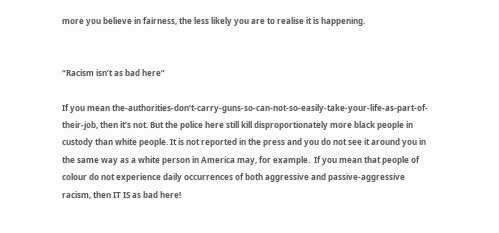more you believe in fairness, the less likely you are to realise it is happening.


“Racism isn’t as bad here”

If you mean the-authorities-don’t-carry-guns-so-can-not-so-easily-take-your-life-as-part-of-their-job, then it’s not. But the police here still kill disproportionately more black people in custody than white people. It is not reported in the press and you do not see it around you in the same way as a white person in America may, for example.  If you mean that people of colour do not experience daily occurrences of both aggressive and passive-aggressive racism, then IT IS as bad here!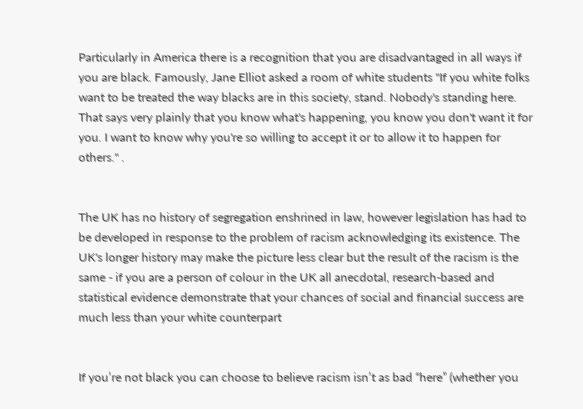Particularly in America there is a recognition that you are disadvantaged in all ways if you are black. Famously, Jane Elliot asked a room of white students "If you white folks want to be treated the way blacks are in this society, stand. Nobody's standing here. That says very plainly that you know what's happening, you know you don't want it for you. I want to know why you're so willing to accept it or to allow it to happen for others." .


The UK has no history of segregation enshrined in law, however legislation has had to be developed in response to the problem of racism acknowledging its existence. The UK's longer history may make the picture less clear but the result of the racism is the same - if you are a person of colour in the UK all anecdotal, research-based and statistical evidence demonstrate that your chances of social and financial success are much less than your white counterpart


If you’re not black you can choose to believe racism isn’t as bad “here” (whether you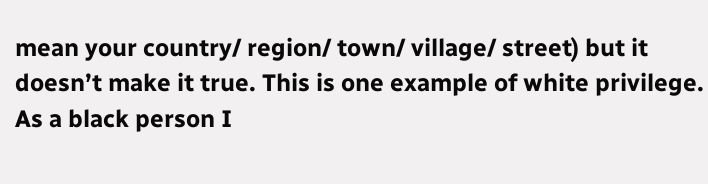mean your country/ region/ town/ village/ street) but it doesn’t make it true. This is one example of white privilege. As a black person I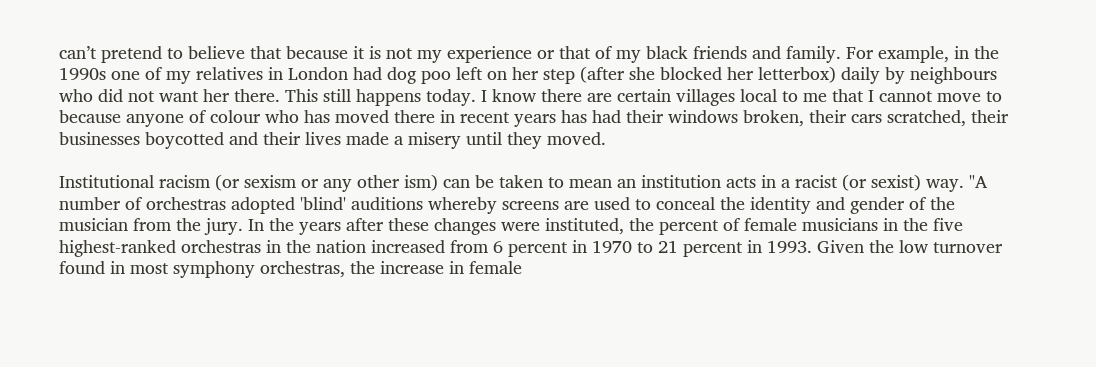can’t pretend to believe that because it is not my experience or that of my black friends and family. For example, in the 1990s one of my relatives in London had dog poo left on her step (after she blocked her letterbox) daily by neighbours who did not want her there. This still happens today. I know there are certain villages local to me that I cannot move to because anyone of colour who has moved there in recent years has had their windows broken, their cars scratched, their businesses boycotted and their lives made a misery until they moved.

Institutional racism (or sexism or any other ism) can be taken to mean an institution acts in a racist (or sexist) way. "A number of orchestras adopted 'blind' auditions whereby screens are used to conceal the identity and gender of the musician from the jury. In the years after these changes were instituted, the percent of female musicians in the five highest-ranked orchestras in the nation increased from 6 percent in 1970 to 21 percent in 1993. Given the low turnover found in most symphony orchestras, the increase in female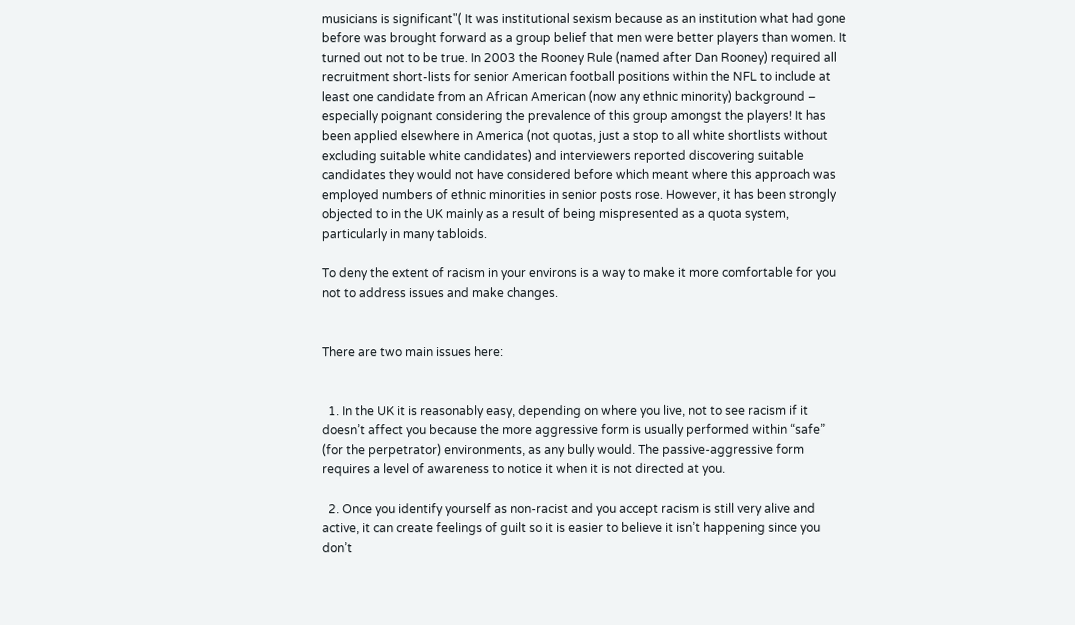musicians is significant"( It was institutional sexism because as an institution what had gone before was brought forward as a group belief that men were better players than women. It turned out not to be true. In 2003 the Rooney Rule (named after Dan Rooney) required all recruitment short-lists for senior American football positions within the NFL to include at least one candidate from an African American (now any ethnic minority) background – especially poignant considering the prevalence of this group amongst the players! It has been applied elsewhere in America (not quotas, just a stop to all white shortlists without excluding suitable white candidates) and interviewers reported discovering suitable candidates they would not have considered before which meant where this approach was employed numbers of ethnic minorities in senior posts rose. However, it has been strongly objected to in the UK mainly as a result of being mispresented as a quota system, particularly in many tabloids.

To deny the extent of racism in your environs is a way to make it more comfortable for you not to address issues and make changes.


There are two main issues here:


  1. In the UK it is reasonably easy, depending on where you live, not to see racism if it doesn’t affect you because the more aggressive form is usually performed within “safe” (for the perpetrator) environments, as any bully would. The passive-aggressive form requires a level of awareness to notice it when it is not directed at you.

  2. Once you identify yourself as non-racist and you accept racism is still very alive and active, it can create feelings of guilt so it is easier to believe it isn’t happening since you don’t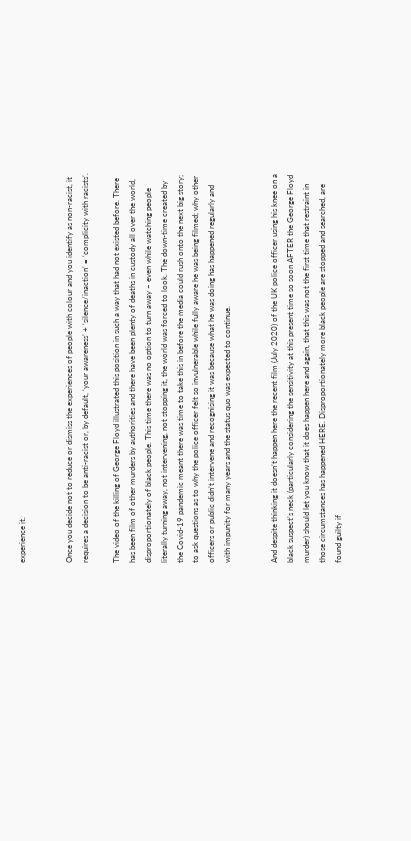experience it.


Once you decide not to reduce or dismiss the experiences of people with colour and you identify as non-racist, it requires a decision to be anti-racist or, by default, ‘your awareness’ + ‘silence/inaction’ = ‘complicity with racists’.

The video of the killing of George Floyd illustrated this position in such a way that had not existed before. There has been film of other murders by authorities and there have been plenty of deaths in custody all over the world, disproportionately of black people. This time there was no option to turn away – even while watching people literally turning away, not intervening, not stopping it, the world was forced to look. The down-time created by the Covid-19 pandemic meant there was time to take this in before the media could rush onto the next big story; to ask questions as to why the police officer felt so invulnerable while fully aware he was being filmed; why other officers or public didn’t intervene and recognising it was because what he was doing has happened regularly and with impunity for many years and the status quo was expected to continue.


And despite thinking it doesn’t happen here the recent film (July 2020) of the UK police officer using his knee on a black suspect’s neck (particularly considering the sensitivity at this present time so soon AFTER the George Floyd murder) should let you know that it does happen here and again, that this was not the first time that restraint in those circumstances has happened HERE. Disproportionately more black people are stopped and searched, are found guilty if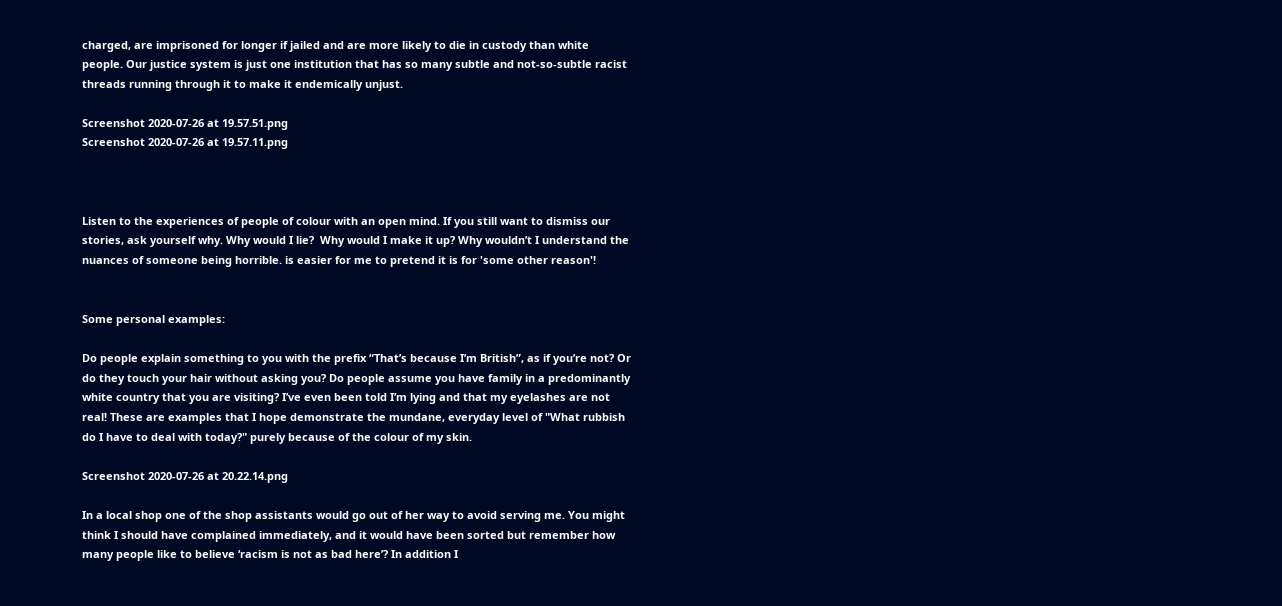charged, are imprisoned for longer if jailed and are more likely to die in custody than white people. Our justice system is just one institution that has so many subtle and not-so-subtle racist threads running through it to make it endemically unjust.

Screenshot 2020-07-26 at 19.57.51.png
Screenshot 2020-07-26 at 19.57.11.png



Listen to the experiences of people of colour with an open mind. If you still want to dismiss our stories, ask yourself why. Why would I lie?  Why would I make it up? Why wouldn’t I understand the nuances of someone being horrible. is easier for me to pretend it is for 'some other reason'!


Some personal examples:

Do people explain something to you with the prefix “That’s because I’m British”, as if you’re not? Or do they touch your hair without asking you? Do people assume you have family in a predominantly white country that you are visiting? I’ve even been told I’m lying and that my eyelashes are not real! These are examples that I hope demonstrate the mundane, everyday level of "What rubbish do I have to deal with today?" purely because of the colour of my skin.

Screenshot 2020-07-26 at 20.22.14.png

In a local shop one of the shop assistants would go out of her way to avoid serving me. You might think I should have complained immediately, and it would have been sorted but remember how many people like to believe ‘racism is not as bad here’? In addition I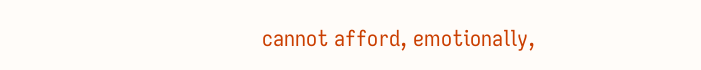cannot afford, emotionally,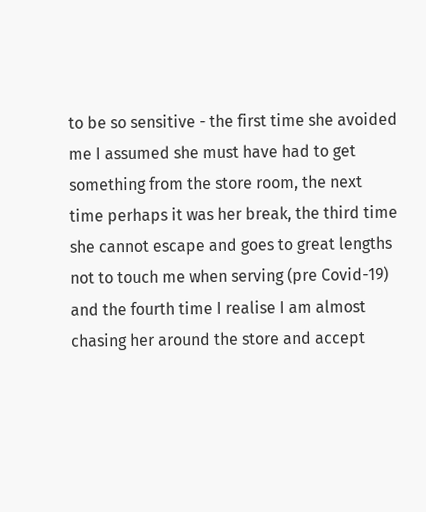to be so sensitive - the first time she avoided me I assumed she must have had to get something from the store room, the next time perhaps it was her break, the third time she cannot escape and goes to great lengths not to touch me when serving (pre Covid-19) and the fourth time I realise I am almost chasing her around the store and accept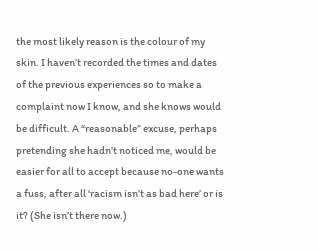the most likely reason is the colour of my skin. I haven’t recorded the times and dates of the previous experiences so to make a complaint now I know, and she knows would be difficult. A “reasonable” excuse, perhaps pretending she hadn’t noticed me, would be easier for all to accept because no-one wants a fuss, after all ‘racism isn’t as bad here’ or is it? (She isn’t there now.)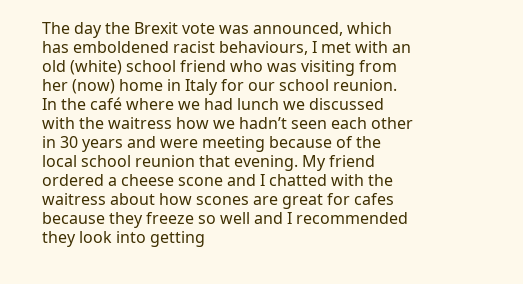The day the Brexit vote was announced, which has emboldened racist behaviours, I met with an old (white) school friend who was visiting from her (now) home in Italy for our school reunion. In the café where we had lunch we discussed with the waitress how we hadn’t seen each other in 30 years and were meeting because of the local school reunion that evening. My friend ordered a cheese scone and I chatted with the waitress about how scones are great for cafes because they freeze so well and I recommended they look into getting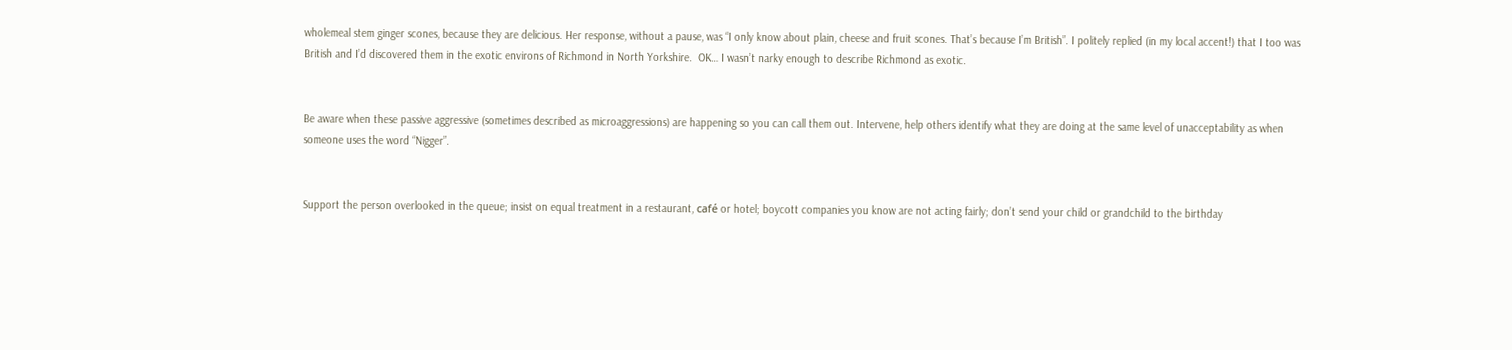wholemeal stem ginger scones, because they are delicious. Her response, without a pause, was “I only know about plain, cheese and fruit scones. That’s because I’m British”. I politely replied (in my local accent!) that I too was British and I’d discovered them in the exotic environs of Richmond in North Yorkshire.  OK… I wasn’t narky enough to describe Richmond as exotic.


Be aware when these passive aggressive (sometimes described as microaggressions) are happening so you can call them out. Intervene, help others identify what they are doing at the same level of unacceptability as when someone uses the word “Nigger”.


Support the person overlooked in the queue; insist on equal treatment in a restaurant, café or hotel; boycott companies you know are not acting fairly; don’t send your child or grandchild to the birthday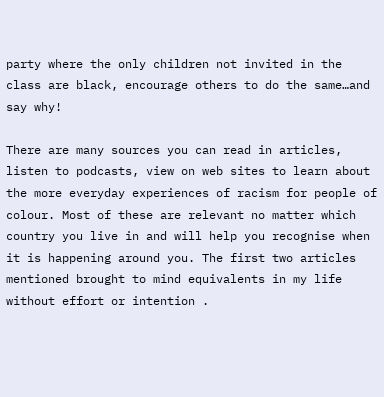party where the only children not invited in the class are black, encourage others to do the same…and say why!

There are many sources you can read in articles, listen to podcasts, view on web sites to learn about the more everyday experiences of racism for people of colour. Most of these are relevant no matter which country you live in and will help you recognise when it is happening around you. The first two articles mentioned brought to mind equivalents in my life without effort or intention .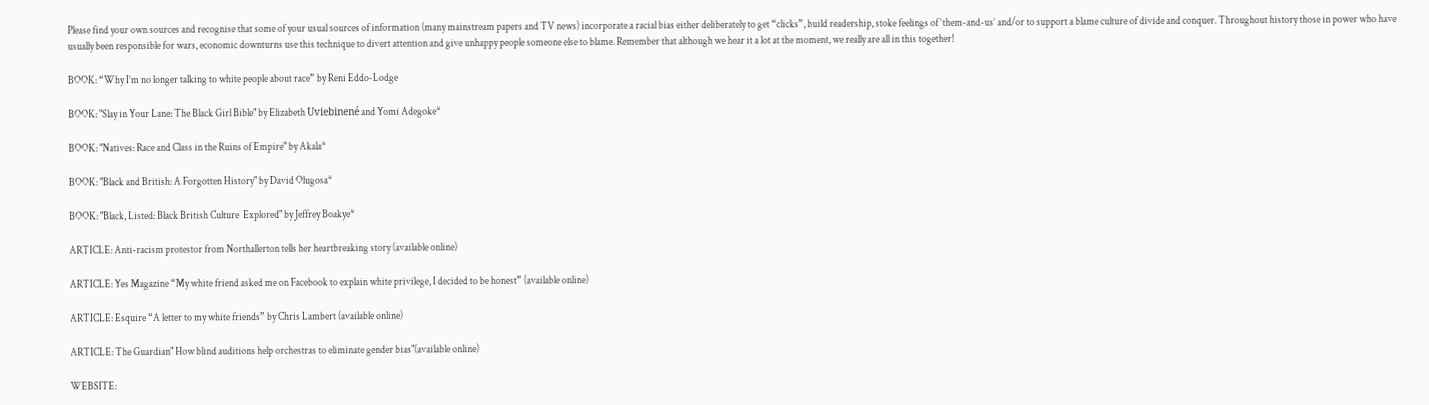Please find your own sources and recognise that some of your usual sources of information (many mainstream papers and TV news) incorporate a racial bias either deliberately to get “clicks”, build readership, stoke feelings of ‘them-and-us’ and/or to support a blame culture of divide and conquer. Throughout history those in power who have usually been responsible for wars, economic downturns use this technique to divert attention and give unhappy people someone else to blame. Remember that although we hear it a lot at the moment, we really are all in this together!

BOOK: “Why I’m no longer talking to white people about race” by Reni Eddo-Lodge

BOOK: "Slay in Your Lane: The Black Girl Bible" by Elizabeth Uviebinené and Yomi Adegoke*

BOOK: "Natives: Race and Class in the Ruins of Empire" by Akala*

BOOK: "Black and British: A Forgotten History" by David Olugosa*

BOOK: "Black, Listed: Black British Culture  Explored" by Jeffrey Boakye*

ARTICLE: Anti-racism protestor from Northallerton tells her heartbreaking story (available online)

ARTICLE: Yes Magazine “My white friend asked me on Facebook to explain white privilege, I decided to be honest” (available online)

ARTICLE: Esquire “A letter to my white friends” by Chris Lambert (available online)

ARTICLE: The Guardian" How blind auditions help orchestras to eliminate gender bias"(available online)

WEBSITE: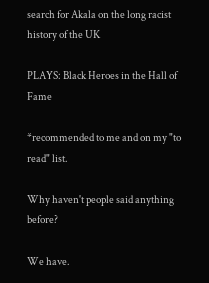search for Akala on the long racist history of the UK

PLAYS: Black Heroes in the Hall of Fame

*recommended to me and on my "to read" list.

Why haven't people said anything before?

We have.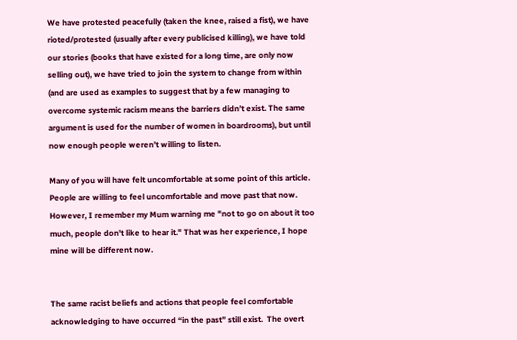We have protested peacefully (taken the knee, raised a fist), we have rioted/protested (usually after every publicised killing), we have told our stories (books that have existed for a long time, are only now selling out), we have tried to join the system to change from within (and are used as examples to suggest that by a few managing to overcome systemic racism means the barriers didn’t exist. The same argument is used for the number of women in boardrooms), but until now enough people weren’t willing to listen.

Many of you will have felt uncomfortable at some point of this article. People are willing to feel uncomfortable and move past that now. However, I remember my Mum warning me "not to go on about it too much, people don't like to hear it." That was her experience, I hope mine will be different now.


The same racist beliefs and actions that people feel comfortable acknowledging to have occurred “in the past” still exist.  The overt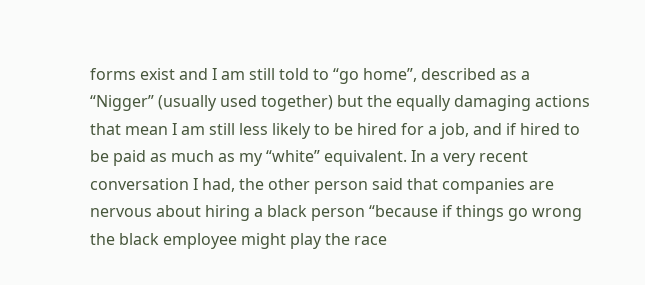forms exist and I am still told to “go home”, described as a “Nigger” (usually used together) but the equally damaging actions that mean I am still less likely to be hired for a job, and if hired to be paid as much as my “white” equivalent. In a very recent conversation I had, the other person said that companies are nervous about hiring a black person “because if things go wrong the black employee might play the race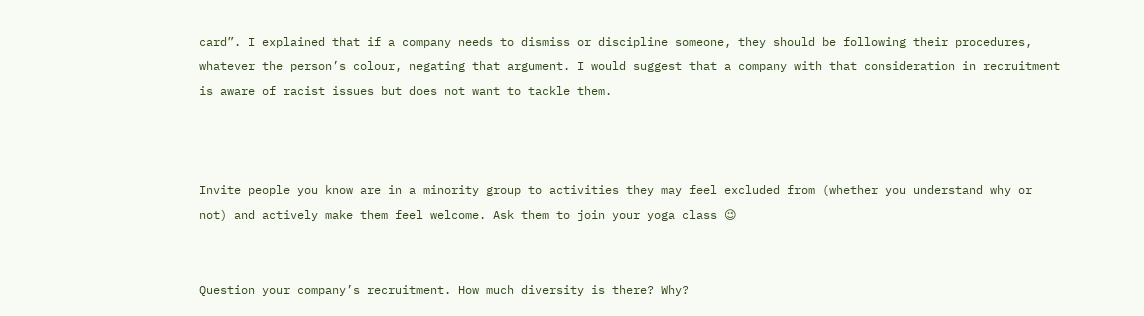card”. I explained that if a company needs to dismiss or discipline someone, they should be following their procedures, whatever the person’s colour, negating that argument. I would suggest that a company with that consideration in recruitment is aware of racist issues but does not want to tackle them.



Invite people you know are in a minority group to activities they may feel excluded from (whether you understand why or not) and actively make them feel welcome. Ask them to join your yoga class 😉


Question your company’s recruitment. How much diversity is there? Why?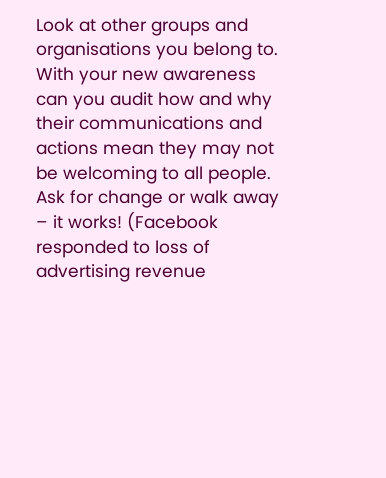Look at other groups and organisations you belong to. With your new awareness can you audit how and why their communications and actions mean they may not be welcoming to all people. Ask for change or walk away – it works! (Facebook responded to loss of advertising revenue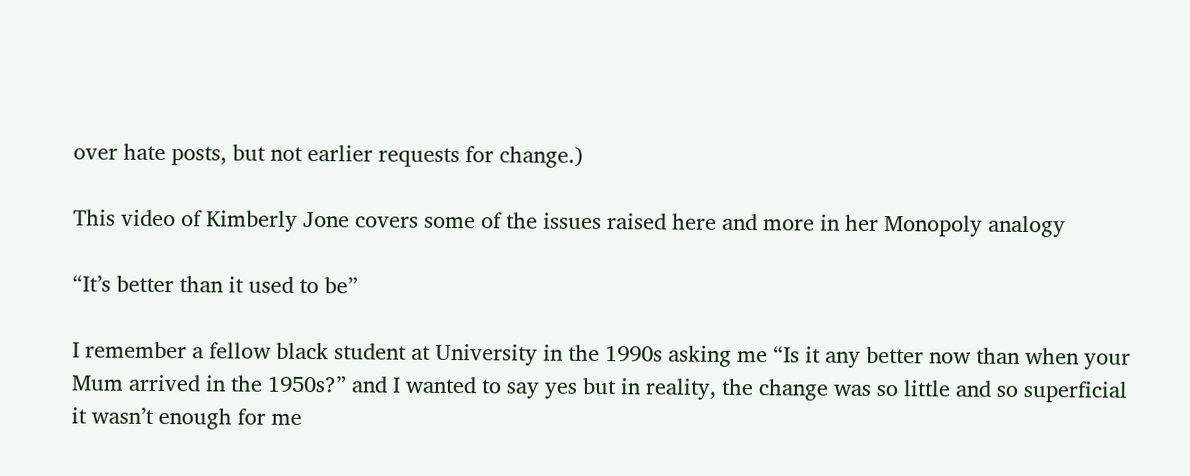over hate posts, but not earlier requests for change.)

This video of Kimberly Jone covers some of the issues raised here and more in her Monopoly analogy

“It’s better than it used to be”

I remember a fellow black student at University in the 1990s asking me “Is it any better now than when your Mum arrived in the 1950s?” and I wanted to say yes but in reality, the change was so little and so superficial it wasn’t enough for me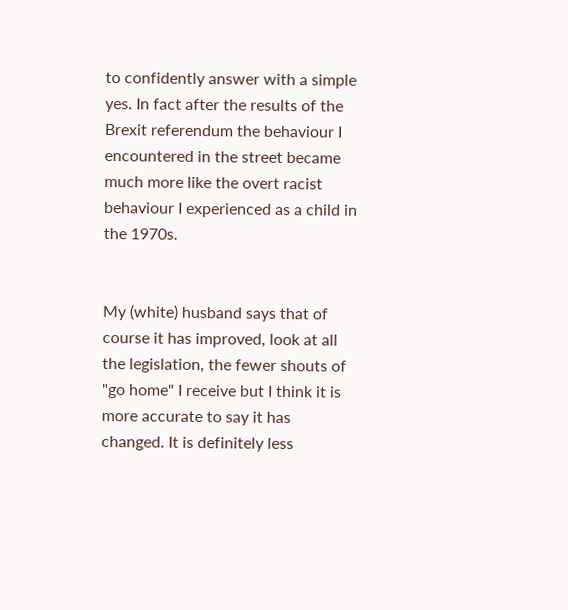to confidently answer with a simple yes. In fact after the results of the Brexit referendum the behaviour I encountered in the street became much more like the overt racist behaviour I experienced as a child in the 1970s.


My (white) husband says that of course it has improved, look at all the legislation, the fewer shouts of "go home" I receive but I think it is more accurate to say it has changed. It is definitely less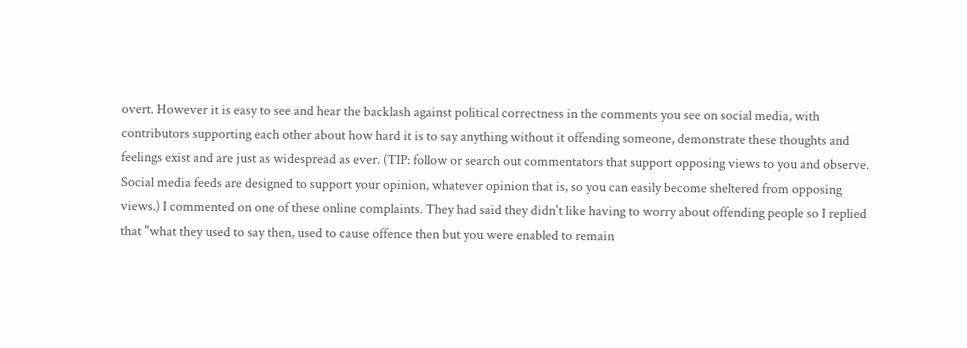overt. However it is easy to see and hear the backlash against political correctness in the comments you see on social media, with contributors supporting each other about how hard it is to say anything without it offending someone, demonstrate these thoughts and feelings exist and are just as widespread as ever. (TIP: follow or search out commentators that support opposing views to you and observe. Social media feeds are designed to support your opinion, whatever opinion that is, so you can easily become sheltered from opposing views.) I commented on one of these online complaints. They had said they didn't like having to worry about offending people so I replied that "what they used to say then, used to cause offence then but you were enabled to remain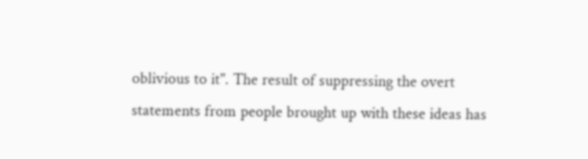oblivious to it". The result of suppressing the overt statements from people brought up with these ideas has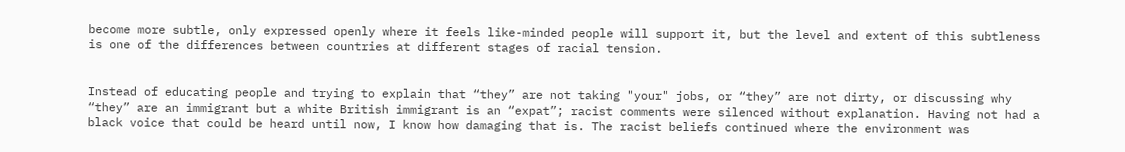become more subtle, only expressed openly where it feels like-minded people will support it, but the level and extent of this subtleness is one of the differences between countries at different stages of racial tension.


Instead of educating people and trying to explain that “they” are not taking "your" jobs, or “they” are not dirty, or discussing why “they” are an immigrant but a white British immigrant is an “expat”; racist comments were silenced without explanation. Having not had a black voice that could be heard until now, I know how damaging that is. The racist beliefs continued where the environment was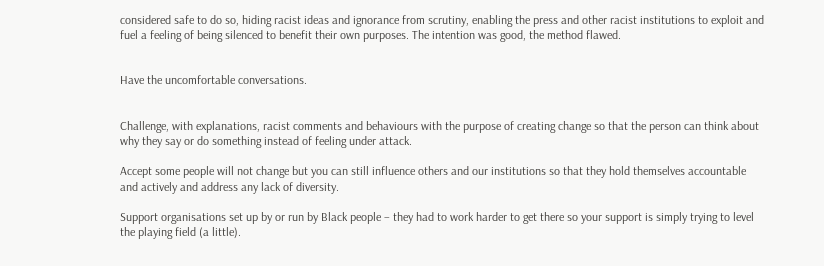considered safe to do so, hiding racist ideas and ignorance from scrutiny, enabling the press and other racist institutions to exploit and fuel a feeling of being silenced to benefit their own purposes. The intention was good, the method flawed.


Have the uncomfortable conversations.


Challenge, with explanations, racist comments and behaviours with the purpose of creating change so that the person can think about why they say or do something instead of feeling under attack.

Accept some people will not change but you can still influence others and our institutions so that they hold themselves accountable and actively and address any lack of diversity.

Support organisations set up by or run by Black people – they had to work harder to get there so your support is simply trying to level the playing field (a little).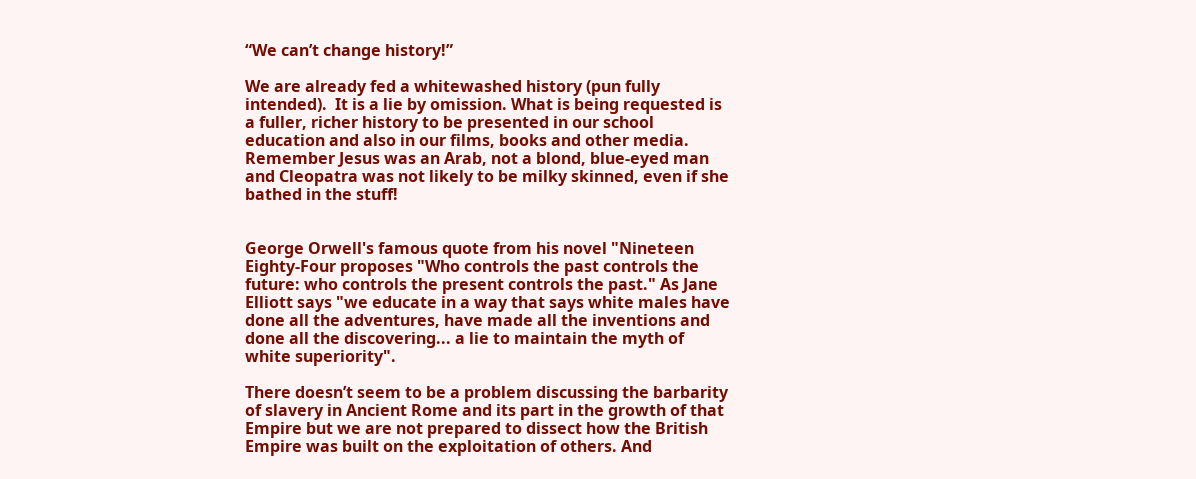“We can’t change history!”

We are already fed a whitewashed history (pun fully intended).  It is a lie by omission. What is being requested is a fuller, richer history to be presented in our school education and also in our films, books and other media. Remember Jesus was an Arab, not a blond, blue-eyed man and Cleopatra was not likely to be milky skinned, even if she bathed in the stuff!


George Orwell's famous quote from his novel "Nineteen Eighty-Four proposes "Who controls the past controls the future: who controls the present controls the past." As Jane Elliott says "we educate in a way that says white males have done all the adventures, have made all the inventions and done all the discovering... a lie to maintain the myth of white superiority".

There doesn’t seem to be a problem discussing the barbarity of slavery in Ancient Rome and its part in the growth of that Empire but we are not prepared to dissect how the British Empire was built on the exploitation of others. And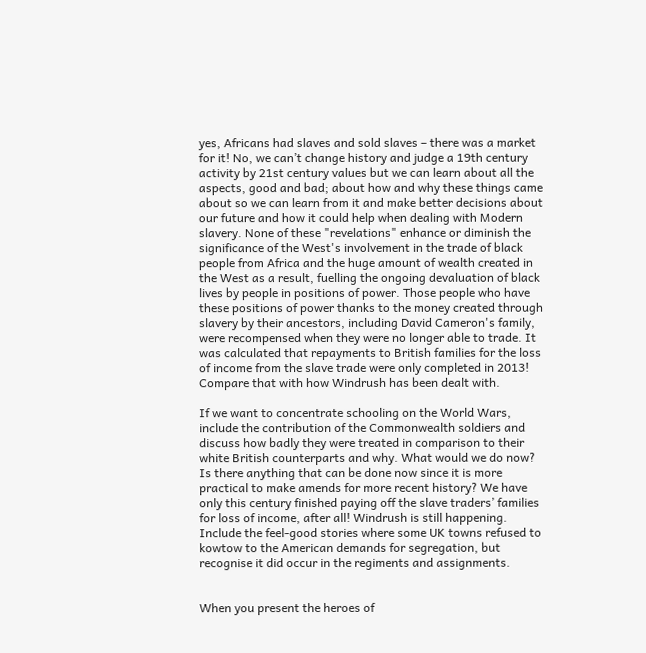yes, Africans had slaves and sold slaves – there was a market for it! No, we can’t change history and judge a 19th century activity by 21st century values but we can learn about all the aspects, good and bad; about how and why these things came about so we can learn from it and make better decisions about our future and how it could help when dealing with Modern slavery. None of these "revelations" enhance or diminish the significance of the West's involvement in the trade of black people from Africa and the huge amount of wealth created in the West as a result, fuelling the ongoing devaluation of black lives by people in positions of power. Those people who have these positions of power thanks to the money created through slavery by their ancestors, including David Cameron's family, were recompensed when they were no longer able to trade. It was calculated that repayments to British families for the loss of income from the slave trade were only completed in 2013! Compare that with how Windrush has been dealt with.

If we want to concentrate schooling on the World Wars, include the contribution of the Commonwealth soldiers and discuss how badly they were treated in comparison to their white British counterparts and why. What would we do now? Is there anything that can be done now since it is more practical to make amends for more recent history? We have only this century finished paying off the slave traders’ families for loss of income, after all! Windrush is still happening.  Include the feel-good stories where some UK towns refused to kowtow to the American demands for segregation, but recognise it did occur in the regiments and assignments.


When you present the heroes of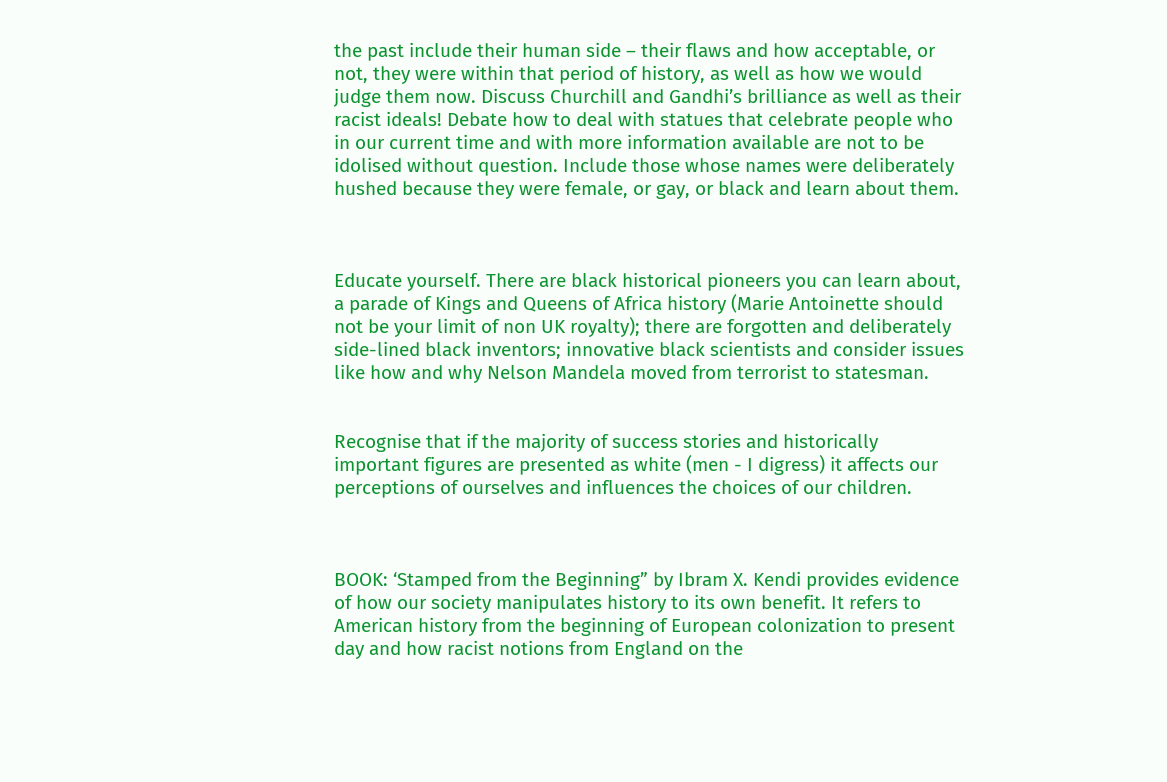the past include their human side – their flaws and how acceptable, or not, they were within that period of history, as well as how we would judge them now. Discuss Churchill and Gandhi’s brilliance as well as their racist ideals! Debate how to deal with statues that celebrate people who in our current time and with more information available are not to be idolised without question. Include those whose names were deliberately hushed because they were female, or gay, or black and learn about them.



Educate yourself. There are black historical pioneers you can learn about, a parade of Kings and Queens of Africa history (Marie Antoinette should not be your limit of non UK royalty); there are forgotten and deliberately side-lined black inventors; innovative black scientists and consider issues like how and why Nelson Mandela moved from terrorist to statesman.


Recognise that if the majority of success stories and historically important figures are presented as white (men - I digress) it affects our perceptions of ourselves and influences the choices of our children.



BOOK: ‘Stamped from the Beginning” by Ibram X. Kendi provides evidence of how our society manipulates history to its own benefit. It refers to American history from the beginning of European colonization to present day and how racist notions from England on the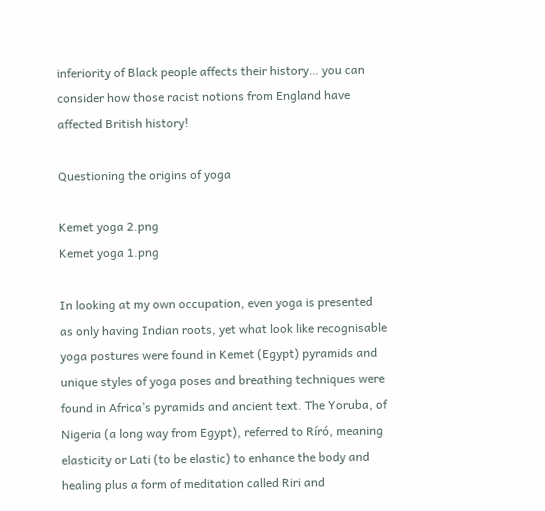inferiority of Black people affects their history… you can consider how those racist notions from England have affected British history!

Questioning the origins of yoga

Kemet yoga 2.png
Kemet yoga 1.png

In looking at my own occupation, even yoga is presented as only having Indian roots, yet what look like recognisable yoga postures were found in Kemet (Egypt) pyramids and unique styles of yoga poses and breathing techniques were found in Africa’s pyramids and ancient text. The Yoruba, of Nigeria (a long way from Egypt), referred to Ríró, meaning elasticity or Lati (to be elastic) to enhance the body and healing plus a form of meditation called Riri and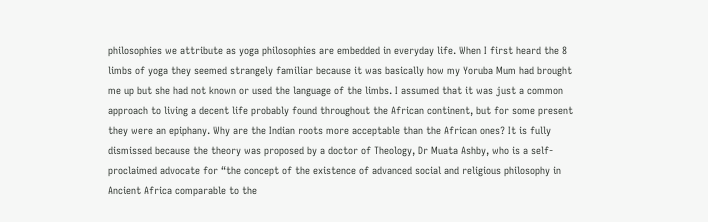philosophies we attribute as yoga philosophies are embedded in everyday life. When I first heard the 8 limbs of yoga they seemed strangely familiar because it was basically how my Yoruba Mum had brought me up but she had not known or used the language of the limbs. I assumed that it was just a common approach to living a decent life probably found throughout the African continent, but for some present they were an epiphany. Why are the Indian roots more acceptable than the African ones? It is fully dismissed because the theory was proposed by a doctor of Theology, Dr Muata Ashby, who is a self-proclaimed advocate for “the concept of the existence of advanced social and religious philosophy in Ancient Africa comparable to the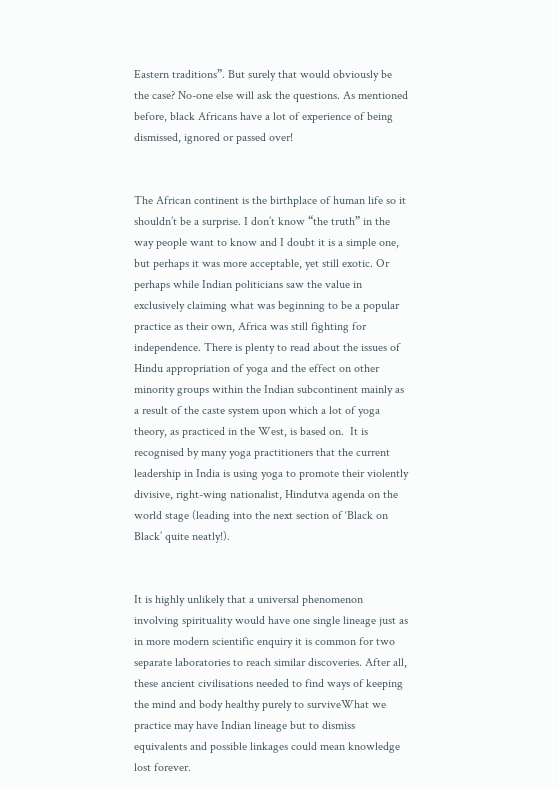Eastern traditions”. But surely that would obviously be the case? No-one else will ask the questions. As mentioned before, black Africans have a lot of experience of being dismissed, ignored or passed over!


The African continent is the birthplace of human life so it shouldn’t be a surprise. I don’t know “the truth” in the way people want to know and I doubt it is a simple one, but perhaps it was more acceptable, yet still exotic. Or perhaps while Indian politicians saw the value in exclusively claiming what was beginning to be a popular practice as their own, Africa was still fighting for independence. There is plenty to read about the issues of Hindu appropriation of yoga and the effect on other minority groups within the Indian subcontinent mainly as a result of the caste system upon which a lot of yoga theory, as practiced in the West, is based on.  It is recognised by many yoga practitioners that the current leadership in India is using yoga to promote their violently divisive, right-wing nationalist, Hindutva agenda on the world stage (leading into the next section of ‘Black on Black’ quite neatly!).


It is highly unlikely that a universal phenomenon involving spirituality would have one single lineage just as in more modern scientific enquiry it is common for two separate laboratories to reach similar discoveries. After all, these ancient civilisations needed to find ways of keeping the mind and body healthy purely to surviveWhat we practice may have Indian lineage but to dismiss equivalents and possible linkages could mean knowledge lost forever.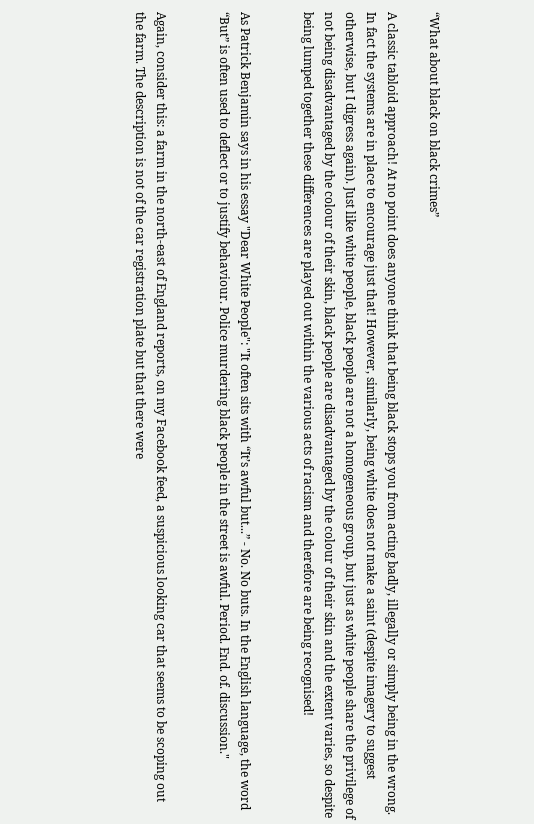“What about black on black crimes”

A classic tabloid approach! At no point does anyone think that being black stops you from acting badly, illegally or simply being in the wrong. In fact the systems are in place to encourage just that! However, similarly, being white does not make a saint (despite imagery to suggest otherwise, but I digress again). Just like white people, black people are not a homogeneous group, but just as white people share the privilege of not being disadvantaged by the colour of their skin, black people are disadvantaged by the colour of their skin and the extent varies, so despite being lumped together these differences are played out within the various acts of racism and therefore are being recognised!


As Patrick Benjamin says in his essay "Dear White People": "It often sits with “It’s awful but...” - No. No buts. In the English language, the word “But” is often used to deflect or to justify behaviour. Police murdering black people in the street is awful. Period. End. of. discussion."


Again, consider this: a farm in the north-east of England reports, on my Facebook feed, a suspicious looking car that seems to be scoping out the farm. The description is not of the car registration plate but that there were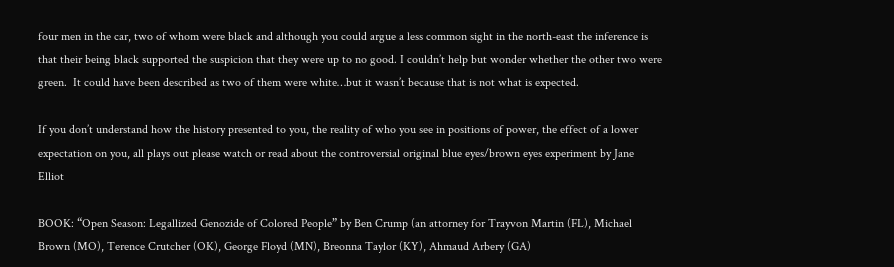four men in the car, two of whom were black and although you could argue a less common sight in the north-east the inference is that their being black supported the suspicion that they were up to no good. I couldn’t help but wonder whether the other two were green.  It could have been described as two of them were white…but it wasn’t because that is not what is expected.

If you don’t understand how the history presented to you, the reality of who you see in positions of power, the effect of a lower expectation on you, all plays out please watch or read about the controversial original blue eyes/brown eyes experiment by Jane Elliot

BOOK: “Open Season: Legallized Genozide of Colored People” by Ben Crump (an attorney for Trayvon Martin (FL), Michael Brown (MO), Terence Crutcher (OK), George Floyd (MN), Breonna Taylor (KY), Ahmaud Arbery (GA)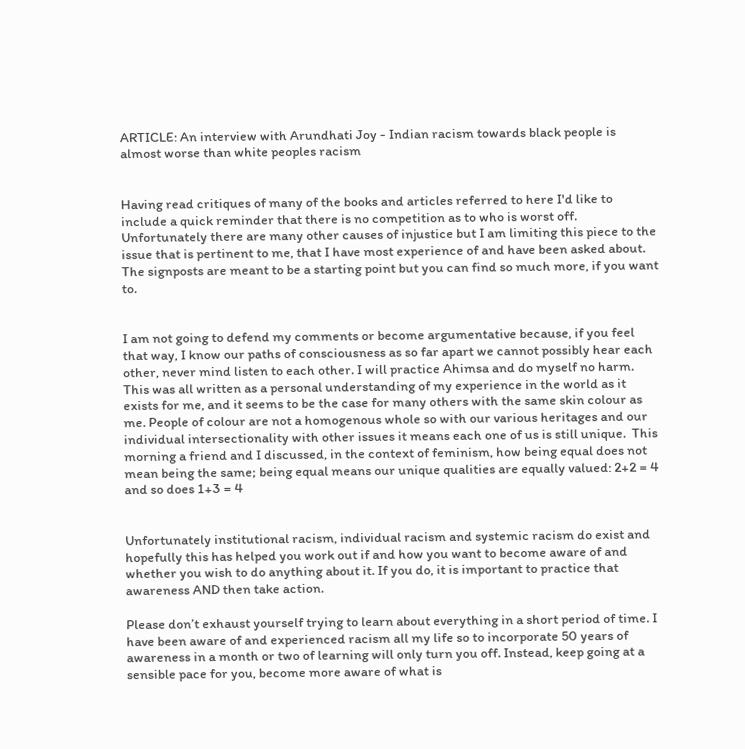ARTICLE: An interview with Arundhati Joy - Indian racism towards black people is almost worse than white peoples racism


Having read critiques of many of the books and articles referred to here I'd like to include a quick reminder that there is no competition as to who is worst off. Unfortunately there are many other causes of injustice but I am limiting this piece to the issue that is pertinent to me, that I have most experience of and have been asked about. The signposts are meant to be a starting point but you can find so much more, if you want to.


I am not going to defend my comments or become argumentative because, if you feel that way, I know our paths of consciousness as so far apart we cannot possibly hear each other, never mind listen to each other. I will practice Ahimsa and do myself no harm. This was all written as a personal understanding of my experience in the world as it exists for me, and it seems to be the case for many others with the same skin colour as me. People of colour are not a homogenous whole so with our various heritages and our individual intersectionality with other issues it means each one of us is still unique.  This morning a friend and I discussed, in the context of feminism, how being equal does not mean being the same; being equal means our unique qualities are equally valued: 2+2 = 4 and so does 1+3 = 4


Unfortunately institutional racism, individual racism and systemic racism do exist and hopefully this has helped you work out if and how you want to become aware of and whether you wish to do anything about it. If you do, it is important to practice that awareness AND then take action.

Please don’t exhaust yourself trying to learn about everything in a short period of time. I have been aware of and experienced racism all my life so to incorporate 50 years of awareness in a month or two of learning will only turn you off. Instead, keep going at a sensible pace for you, become more aware of what is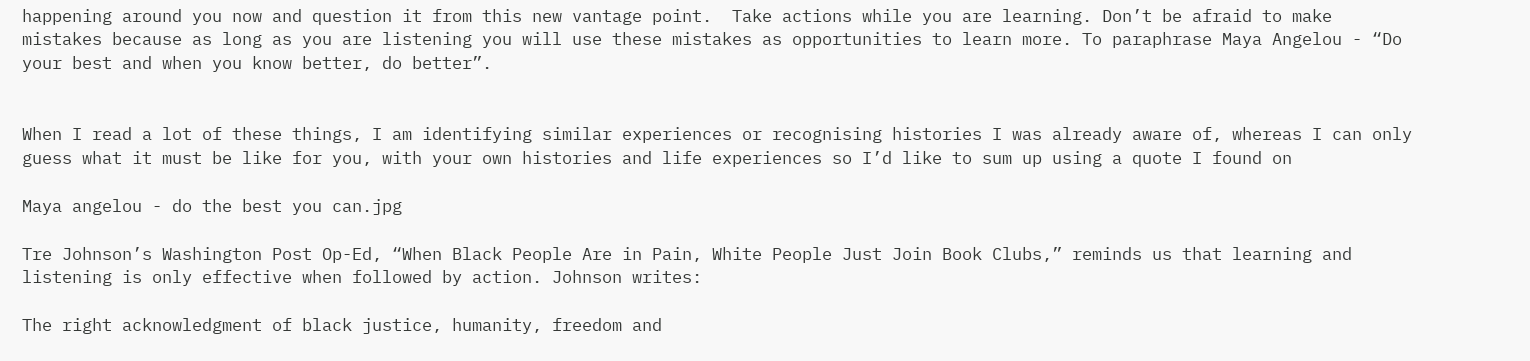happening around you now and question it from this new vantage point.  Take actions while you are learning. Don’t be afraid to make mistakes because as long as you are listening you will use these mistakes as opportunities to learn more. To paraphrase Maya Angelou - “Do your best and when you know better, do better”.


When I read a lot of these things, I am identifying similar experiences or recognising histories I was already aware of, whereas I can only guess what it must be like for you, with your own histories and life experiences so I’d like to sum up using a quote I found on

Maya angelou - do the best you can.jpg

Tre Johnson’s Washington Post Op-Ed, “When Black People Are in Pain, White People Just Join Book Clubs,” reminds us that learning and listening is only effective when followed by action. Johnson writes:

The right acknowledgment of black justice, humanity, freedom and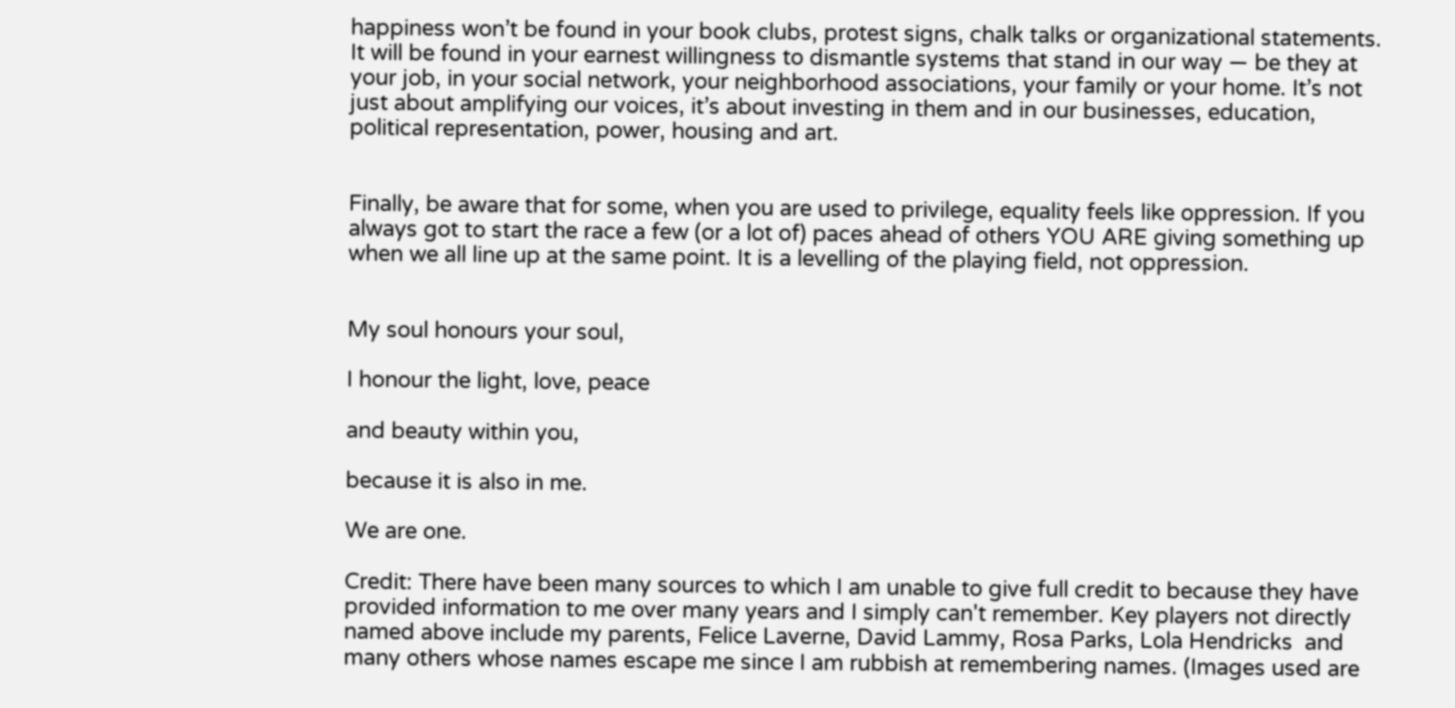happiness won’t be found in your book clubs, protest signs, chalk talks or organizational statements. It will be found in your earnest willingness to dismantle systems that stand in our way — be they at your job, in your social network, your neighborhood associations, your family or your home. It’s not just about amplifying our voices, it’s about investing in them and in our businesses, education, political representation, power, housing and art.


Finally, be aware that for some, when you are used to privilege, equality feels like oppression. If you always got to start the race a few (or a lot of) paces ahead of others YOU ARE giving something up when we all line up at the same point. It is a levelling of the playing field, not oppression.


My soul honours your soul,

I honour the light, love, peace

and beauty within you,

because it is also in me.

We are one.

Credit: There have been many sources to which I am unable to give full credit to because they have provided information to me over many years and I simply can't remember. Key players not directly named above include my parents, Felice Laverne, David Lammy, Rosa Parks, Lola Hendricks  and many others whose names escape me since I am rubbish at remembering names. (Images used are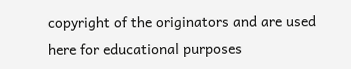copyright of the originators and are used here for educational purposes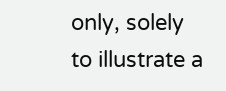only, solely to illustrate a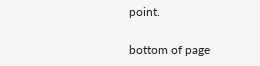point.

bottom of page